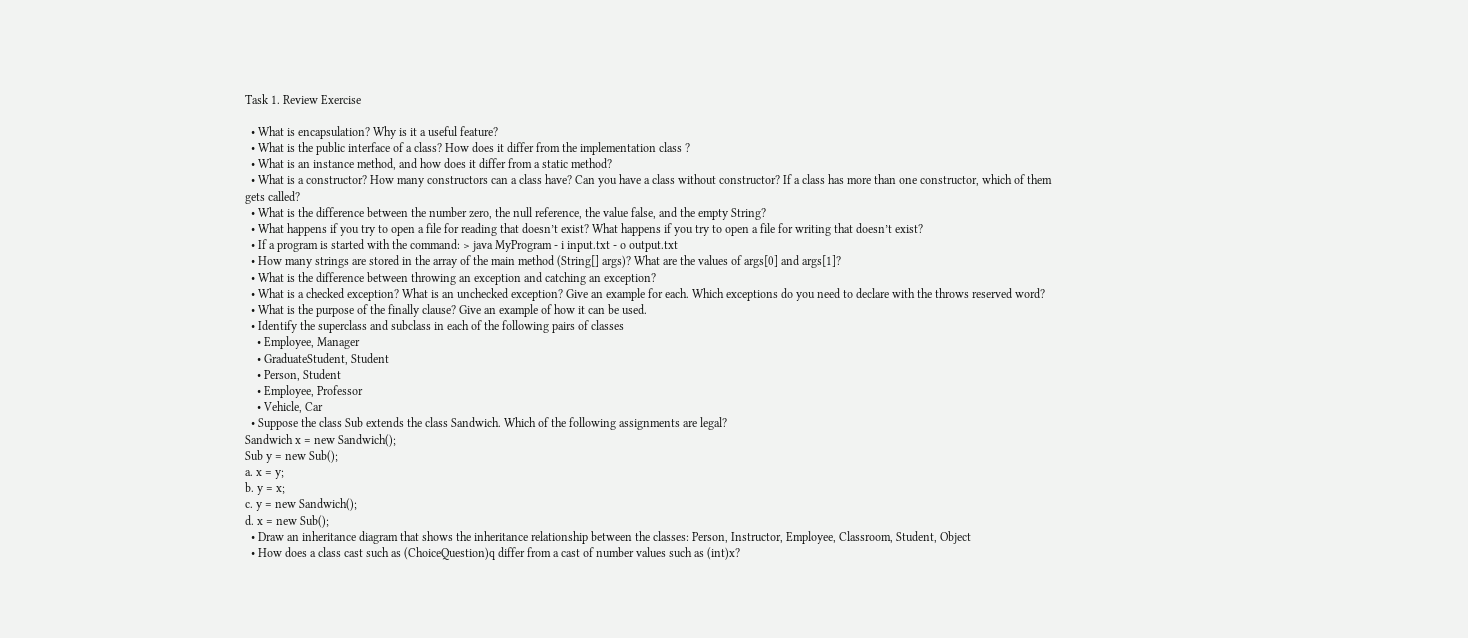Task 1. Review Exercise

  • What is encapsulation? Why is it a useful feature?
  • What is the public interface of a class? How does it differ from the implementation class ?
  • What is an instance method, and how does it differ from a static method?
  • What is a constructor? How many constructors can a class have? Can you have a class without constructor? If a class has more than one constructor, which of them gets called?
  • What is the difference between the number zero, the null reference, the value false, and the empty String?
  • What happens if you try to open a file for reading that doesn’t exist? What happens if you try to open a file for writing that doesn’t exist?
  • If a program is started with the command: > java MyProgram - i input.txt - o output.txt
  • How many strings are stored in the array of the main method (String[] args)? What are the values of args[0] and args[1]?
  • What is the difference between throwing an exception and catching an exception?
  • What is a checked exception? What is an unchecked exception? Give an example for each. Which exceptions do you need to declare with the throws reserved word?
  • What is the purpose of the finally clause? Give an example of how it can be used.
  • Identify the superclass and subclass in each of the following pairs of classes
    • Employee, Manager
    • GraduateStudent, Student
    • Person, Student
    • Employee, Professor
    • Vehicle, Car
  • Suppose the class Sub extends the class Sandwich. Which of the following assignments are legal?
Sandwich x = new Sandwich();
Sub y = new Sub();
a. x = y;
b. y = x;
c. y = new Sandwich();
d. x = new Sub();
  • Draw an inheritance diagram that shows the inheritance relationship between the classes: Person, Instructor, Employee, Classroom, Student, Object
  • How does a class cast such as (ChoiceQuestion)q differ from a cast of number values such as (int)x?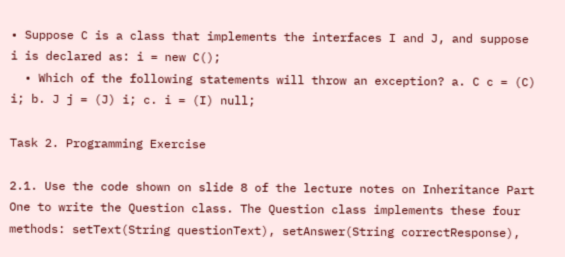• Suppose C is a class that implements the interfaces I and J, and suppose i is declared as: i = new C();
  • Which of the following statements will throw an exception? a. C c = (C) i; b. J j = (J) i; c. i = (I) null;

Task 2. Programming Exercise

2.1. Use the code shown on slide 8 of the lecture notes on Inheritance Part One to write the Question class. The Question class implements these four methods: setText(String questionText), setAnswer(String correctResponse),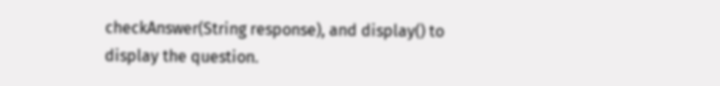checkAnswer(String response), and display() to display the question.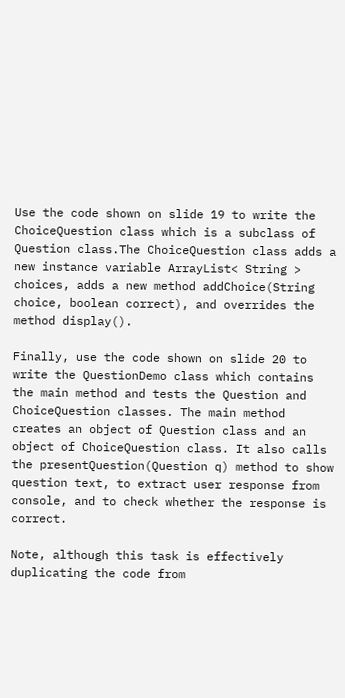Use the code shown on slide 19 to write the ChoiceQuestion class which is a subclass of Question class.The ChoiceQuestion class adds a new instance variable ArrayList< String > choices, adds a new method addChoice(String choice, boolean correct), and overrides the method display().

Finally, use the code shown on slide 20 to write the QuestionDemo class which contains the main method and tests the Question and ChoiceQuestion classes. The main method creates an object of Question class and an object of ChoiceQuestion class. It also calls the presentQuestion(Question q) method to show question text, to extract user response from console, and to check whether the response is correct.

Note, although this task is effectively duplicating the code from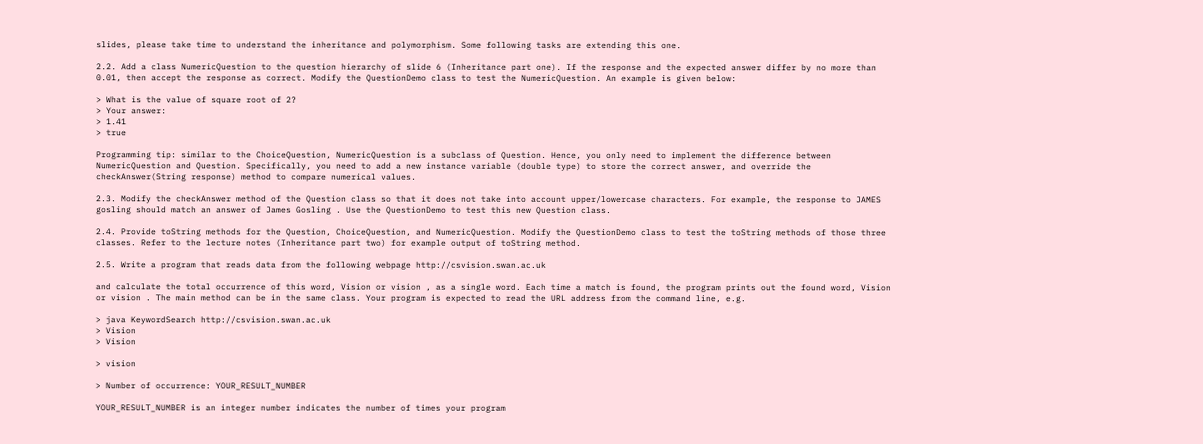slides, please take time to understand the inheritance and polymorphism. Some following tasks are extending this one.

2.2. Add a class NumericQuestion to the question hierarchy of slide 6 (Inheritance part one). If the response and the expected answer differ by no more than 0.01, then accept the response as correct. Modify the QuestionDemo class to test the NumericQuestion. An example is given below:

> What is the value of square root of 2?
> Your answer:
> 1.41
> true

Programming tip: similar to the ChoiceQuestion, NumericQuestion is a subclass of Question. Hence, you only need to implement the difference between NumericQuestion and Question. Specifically, you need to add a new instance variable (double type) to store the correct answer, and override the checkAnswer(String response) method to compare numerical values.

2.3. Modify the checkAnswer method of the Question class so that it does not take into account upper/lowercase characters. For example, the response to JAMES gosling should match an answer of James Gosling . Use the QuestionDemo to test this new Question class.

2.4. Provide toString methods for the Question, ChoiceQuestion, and NumericQuestion. Modify the QuestionDemo class to test the toString methods of those three classes. Refer to the lecture notes (Inheritance part two) for example output of toString method.

2.5. Write a program that reads data from the following webpage http://csvision.swan.ac.uk

and calculate the total occurrence of this word, Vision or vision , as a single word. Each time a match is found, the program prints out the found word, Vision or vision . The main method can be in the same class. Your program is expected to read the URL address from the command line, e.g.

> java KeywordSearch http://csvision.swan.ac.uk
> Vision
> Vision

> vision

> Number of occurrence: YOUR_RESULT_NUMBER

YOUR_RESULT_NUMBER is an integer number indicates the number of times your program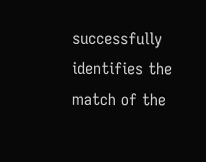successfully identifies the match of the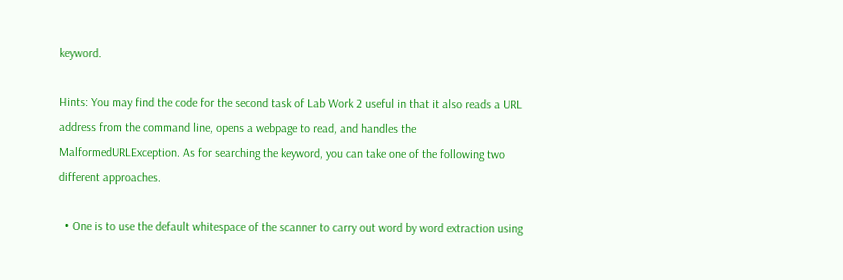keyword.

Hints: You may find the code for the second task of Lab Work 2 useful in that it also reads a URL address from the command line, opens a webpage to read, and handles the MalformedURLException. As for searching the keyword, you can take one of the following two different approaches.

  • One is to use the default whitespace of the scanner to carry out word by word extraction using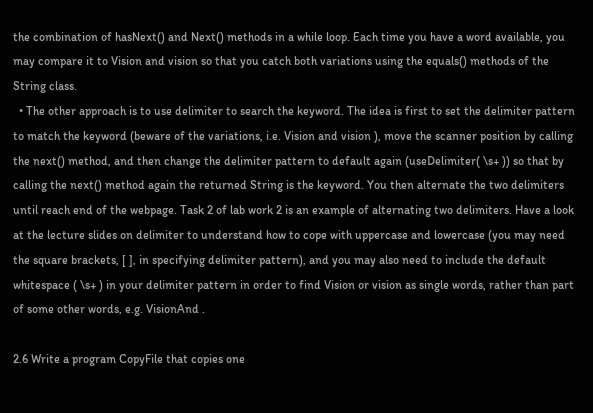the combination of hasNext() and Next() methods in a while loop. Each time you have a word available, you may compare it to Vision and vision so that you catch both variations using the equals() methods of the String class.
  • The other approach is to use delimiter to search the keyword. The idea is first to set the delimiter pattern to match the keyword (beware of the variations, i.e. Vision and vision ), move the scanner position by calling the next() method, and then change the delimiter pattern to default again (useDelimiter( \s+ )) so that by calling the next() method again the returned String is the keyword. You then alternate the two delimiters until reach end of the webpage. Task 2 of lab work 2 is an example of alternating two delimiters. Have a look at the lecture slides on delimiter to understand how to cope with uppercase and lowercase (you may need the square brackets, [ ], in specifying delimiter pattern), and you may also need to include the default whitespace ( \s+ ) in your delimiter pattern in order to find Vision or vision as single words, rather than part of some other words, e.g. VisionAnd .

2.6 Write a program CopyFile that copies one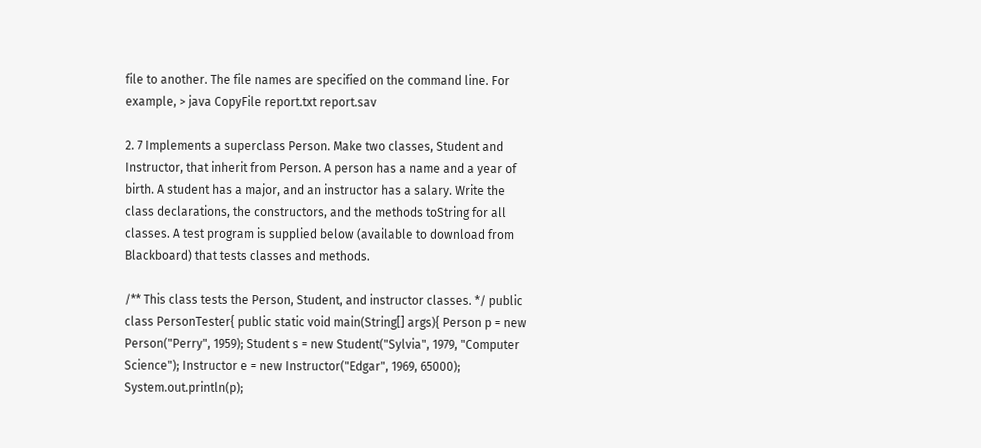file to another. The file names are specified on the command line. For example, > java CopyFile report.txt report.sav

2. 7 Implements a superclass Person. Make two classes, Student and Instructor, that inherit from Person. A person has a name and a year of birth. A student has a major, and an instructor has a salary. Write the class declarations, the constructors, and the methods toString for all classes. A test program is supplied below (available to download from Blackboard) that tests classes and methods.

/** This class tests the Person, Student, and instructor classes. */ public class PersonTester{ public static void main(String[] args){ Person p = new Person("Perry", 1959); Student s = new Student("Sylvia", 1979, "Computer Science"); Instructor e = new Instructor("Edgar", 1969, 65000); System.out.println(p);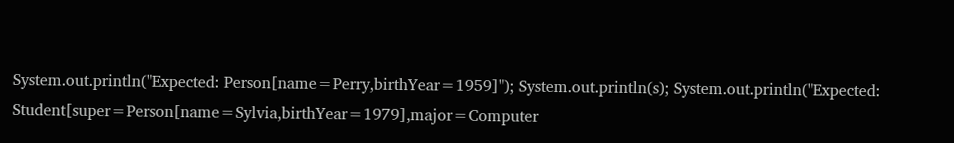System.out.println("Expected: Person[name=Perry,birthYear=1959]"); System.out.println(s); System.out.println("Expected: Student[super=Person[name=Sylvia,birthYear=1979],major=Computer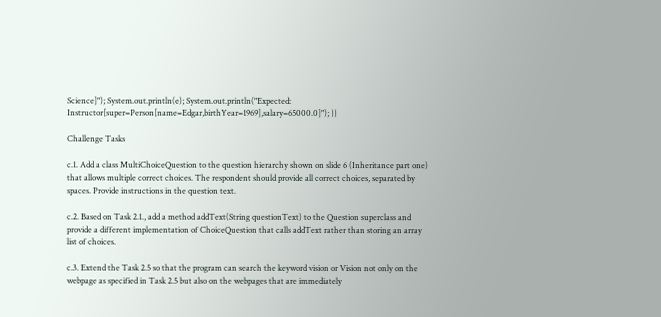Science]"); System.out.println(e); System.out.println("Expected: Instructor[super=Person[name=Edgar,birthYear=1969],salary=65000.0]"); }}

Challenge Tasks

c.1. Add a class MultiChoiceQuestion to the question hierarchy shown on slide 6 (Inheritance part one) that allows multiple correct choices. The respondent should provide all correct choices, separated by spaces. Provide instructions in the question text.

c.2. Based on Task 2.1., add a method addText(String questionText) to the Question superclass and provide a different implementation of ChoiceQuestion that calls addText rather than storing an array list of choices.

c.3. Extend the Task 2.5 so that the program can search the keyword vision or Vision not only on the webpage as specified in Task 2.5 but also on the webpages that are immediately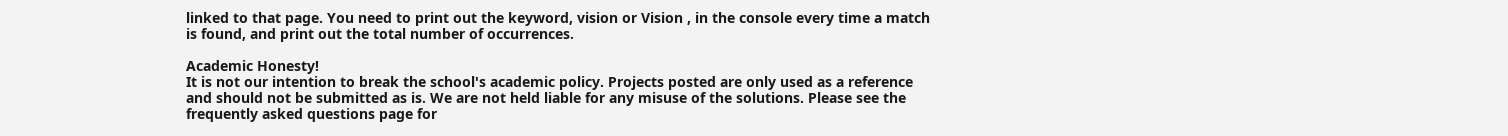linked to that page. You need to print out the keyword, vision or Vision , in the console every time a match is found, and print out the total number of occurrences.

Academic Honesty!
It is not our intention to break the school's academic policy. Projects posted are only used as a reference and should not be submitted as is. We are not held liable for any misuse of the solutions. Please see the frequently asked questions page for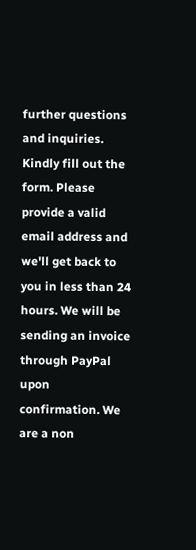further questions and inquiries.
Kindly fill out the form. Please provide a valid email address and we'll get back to you in less than 24 hours. We will be sending an invoice through PayPal upon confirmation. We are a non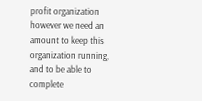profit organization however we need an amount to keep this organization running, and to be able to complete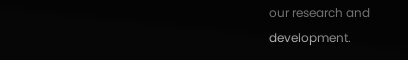our research and development.